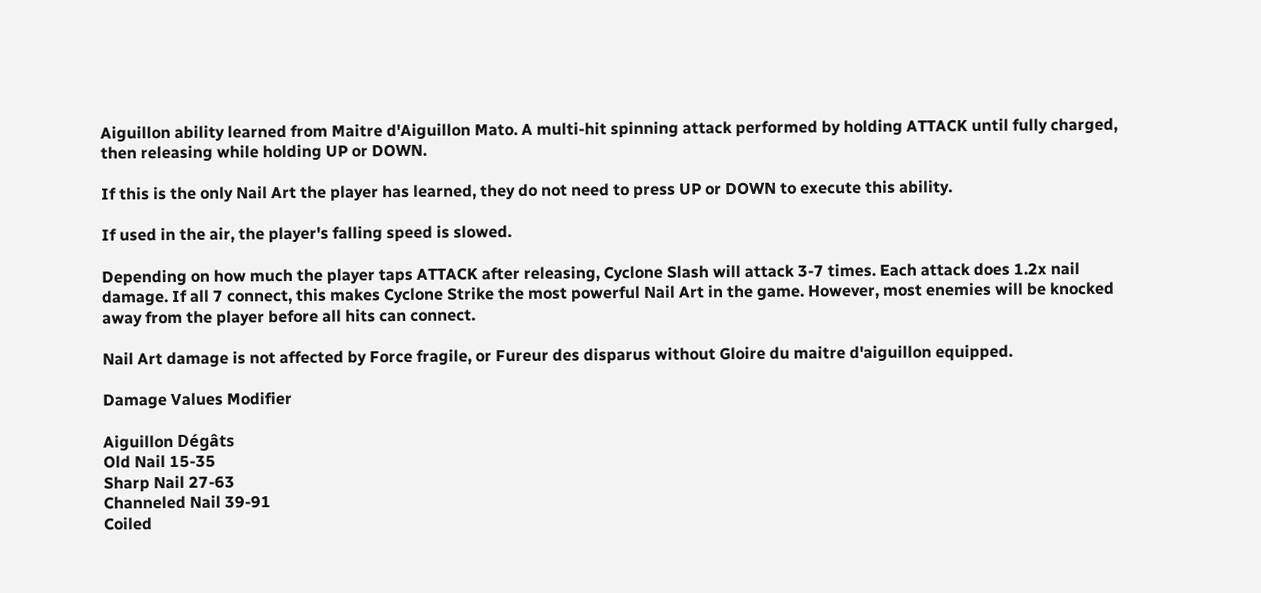Aiguillon ability learned from Maitre d'Aiguillon Mato. A multi-hit spinning attack performed by holding ATTACK until fully charged, then releasing while holding UP or DOWN.

If this is the only Nail Art the player has learned, they do not need to press UP or DOWN to execute this ability.

If used in the air, the player's falling speed is slowed.

Depending on how much the player taps ATTACK after releasing, Cyclone Slash will attack 3-7 times. Each attack does 1.2x nail damage. If all 7 connect, this makes Cyclone Strike the most powerful Nail Art in the game. However, most enemies will be knocked away from the player before all hits can connect.

Nail Art damage is not affected by Force fragile, or Fureur des disparus without Gloire du maitre d'aiguillon equipped.

Damage Values Modifier

Aiguillon Dégâts
Old Nail 15-35
Sharp Nail 27-63
Channeled Nail 39-91
Coiled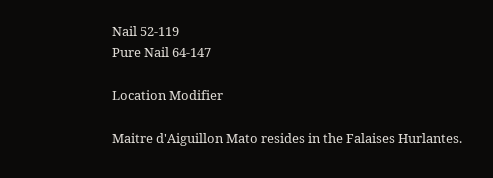Nail 52-119
Pure Nail 64-147

Location Modifier

Maitre d'Aiguillon Mato resides in the Falaises Hurlantes.